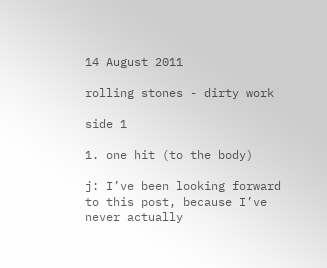14 August 2011

rolling stones - dirty work

side 1

1. one hit (to the body)

j: I’ve been looking forward to this post, because I’ve never actually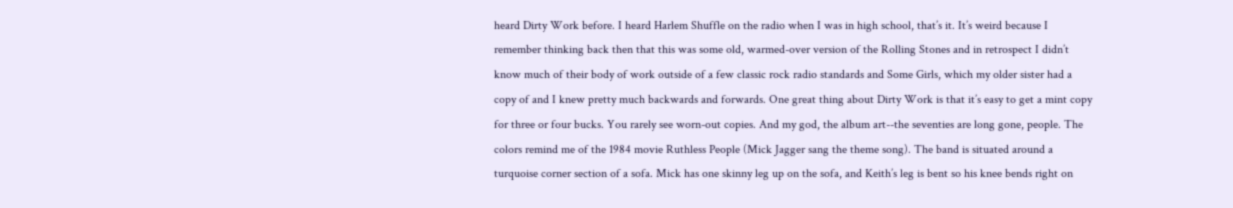heard Dirty Work before. I heard Harlem Shuffle on the radio when I was in high school, that’s it. It’s weird because I remember thinking back then that this was some old, warmed-over version of the Rolling Stones and in retrospect I didn’t know much of their body of work outside of a few classic rock radio standards and Some Girls, which my older sister had a copy of and I knew pretty much backwards and forwards. One great thing about Dirty Work is that it’s easy to get a mint copy for three or four bucks. You rarely see worn-out copies. And my god, the album art--the seventies are long gone, people. The colors remind me of the 1984 movie Ruthless People (Mick Jagger sang the theme song). The band is situated around a turquoise corner section of a sofa. Mick has one skinny leg up on the sofa, and Keith’s leg is bent so his knee bends right on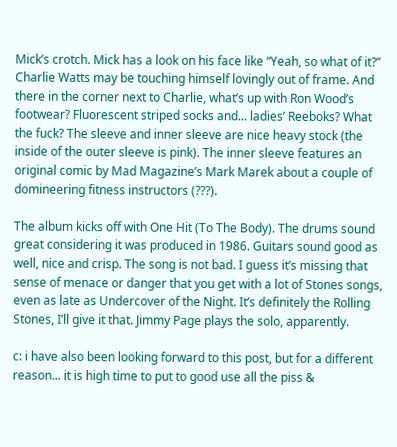Mick’s crotch. Mick has a look on his face like “Yeah, so what of it?” Charlie Watts may be touching himself lovingly out of frame. And there in the corner next to Charlie, what’s up with Ron Wood’s footwear? Fluorescent striped socks and... ladies’ Reeboks? What the fuck? The sleeve and inner sleeve are nice heavy stock (the inside of the outer sleeve is pink). The inner sleeve features an original comic by Mad Magazine’s Mark Marek about a couple of domineering fitness instructors (???).

The album kicks off with One Hit (To The Body). The drums sound great considering it was produced in 1986. Guitars sound good as well, nice and crisp. The song is not bad. I guess it’s missing that sense of menace or danger that you get with a lot of Stones songs, even as late as Undercover of the Night. It’s definitely the Rolling Stones, I’ll give it that. Jimmy Page plays the solo, apparently.

c: i have also been looking forward to this post, but for a different reason... it is high time to put to good use all the piss &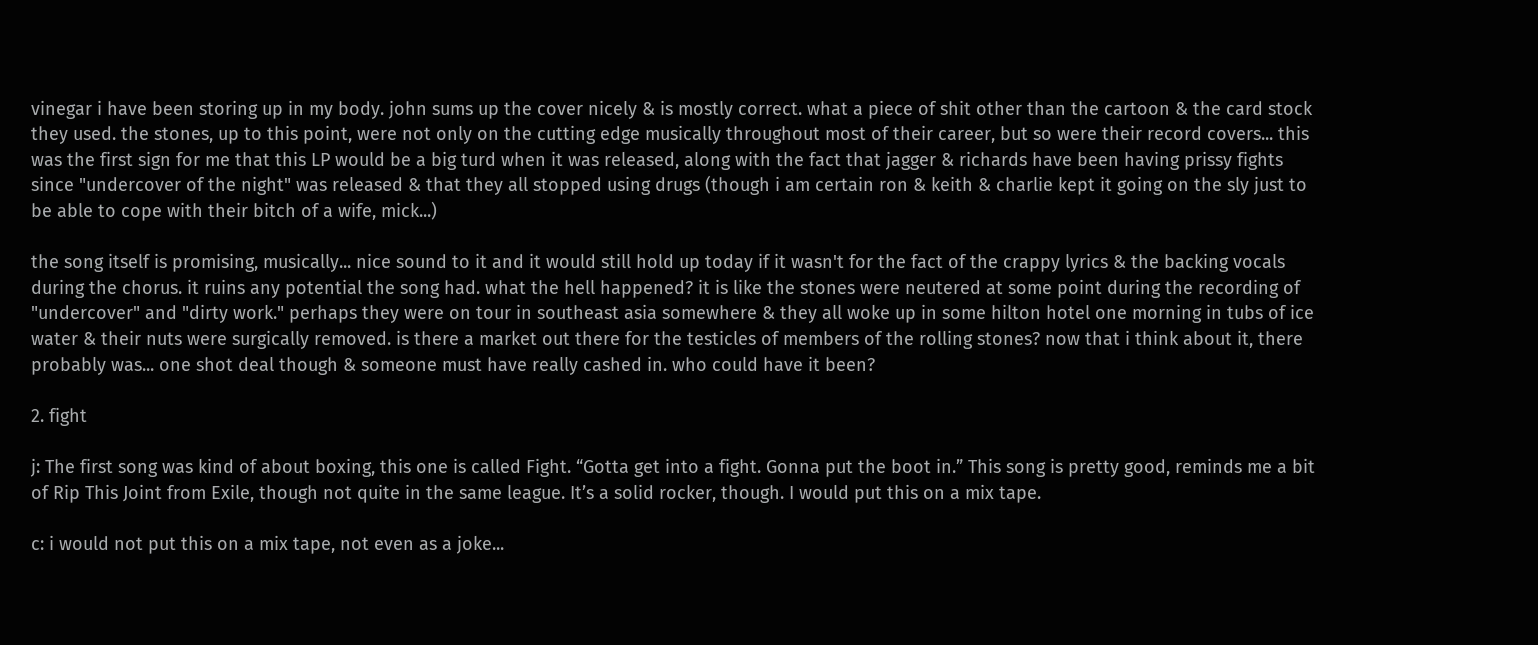vinegar i have been storing up in my body. john sums up the cover nicely & is mostly correct. what a piece of shit other than the cartoon & the card stock they used. the stones, up to this point, were not only on the cutting edge musically throughout most of their career, but so were their record covers... this was the first sign for me that this LP would be a big turd when it was released, along with the fact that jagger & richards have been having prissy fights since "undercover of the night" was released & that they all stopped using drugs (though i am certain ron & keith & charlie kept it going on the sly just to be able to cope with their bitch of a wife, mick...)

the song itself is promising, musically... nice sound to it and it would still hold up today if it wasn't for the fact of the crappy lyrics & the backing vocals during the chorus. it ruins any potential the song had. what the hell happened? it is like the stones were neutered at some point during the recording of "undercover" and "dirty work." perhaps they were on tour in southeast asia somewhere & they all woke up in some hilton hotel one morning in tubs of ice water & their nuts were surgically removed. is there a market out there for the testicles of members of the rolling stones? now that i think about it, there probably was... one shot deal though & someone must have really cashed in. who could have it been?

2. fight

j: The first song was kind of about boxing, this one is called Fight. “Gotta get into a fight. Gonna put the boot in.” This song is pretty good, reminds me a bit of Rip This Joint from Exile, though not quite in the same league. It’s a solid rocker, though. I would put this on a mix tape.

c: i would not put this on a mix tape, not even as a joke...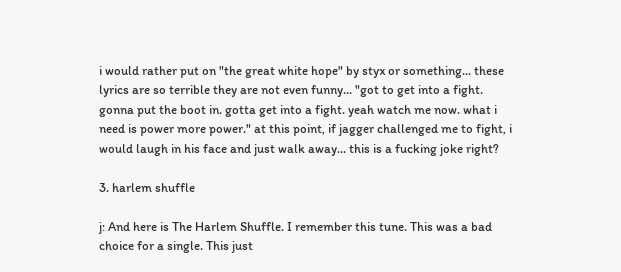i would rather put on "the great white hope" by styx or something... these lyrics are so terrible they are not even funny... "got to get into a fight. gonna put the boot in. gotta get into a fight. yeah watch me now. what i need is power more power." at this point, if jagger challenged me to fight, i would laugh in his face and just walk away... this is a fucking joke right?

3. harlem shuffle

j: And here is The Harlem Shuffle. I remember this tune. This was a bad choice for a single. This just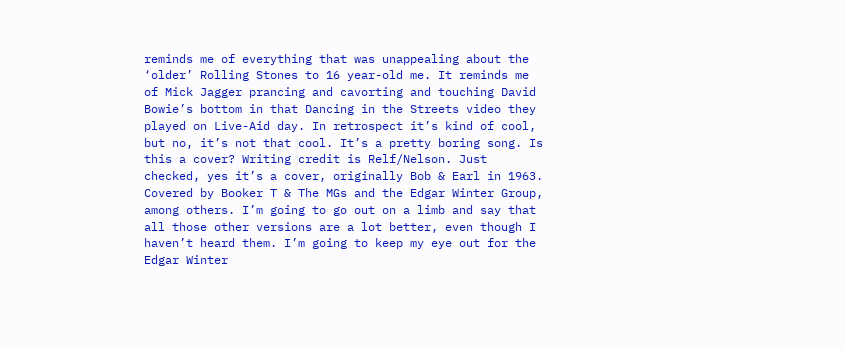reminds me of everything that was unappealing about the ‘older’ Rolling Stones to 16 year-old me. It reminds me of Mick Jagger prancing and cavorting and touching David Bowie’s bottom in that Dancing in the Streets video they played on Live-Aid day. In retrospect it’s kind of cool, but no, it’s not that cool. It’s a pretty boring song. Is this a cover? Writing credit is Relf/Nelson. Just checked, yes it’s a cover, originally Bob & Earl in 1963. Covered by Booker T & The MGs and the Edgar Winter Group, among others. I’m going to go out on a limb and say that all those other versions are a lot better, even though I haven’t heard them. I’m going to keep my eye out for the Edgar Winter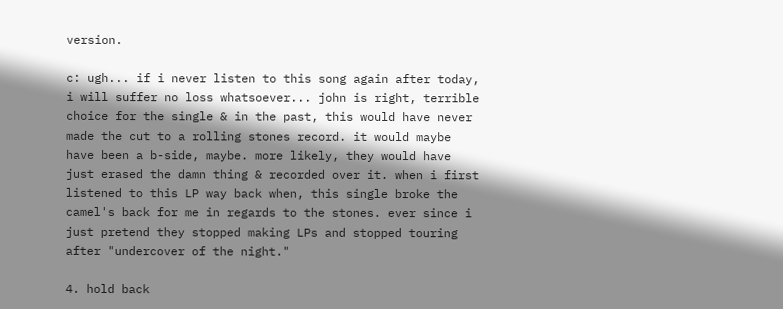version.

c: ugh... if i never listen to this song again after today, i will suffer no loss whatsoever... john is right, terrible choice for the single & in the past, this would have never made the cut to a rolling stones record. it would maybe have been a b-side, maybe. more likely, they would have just erased the damn thing & recorded over it. when i first listened to this LP way back when, this single broke the camel's back for me in regards to the stones. ever since i just pretend they stopped making LPs and stopped touring after "undercover of the night."

4. hold back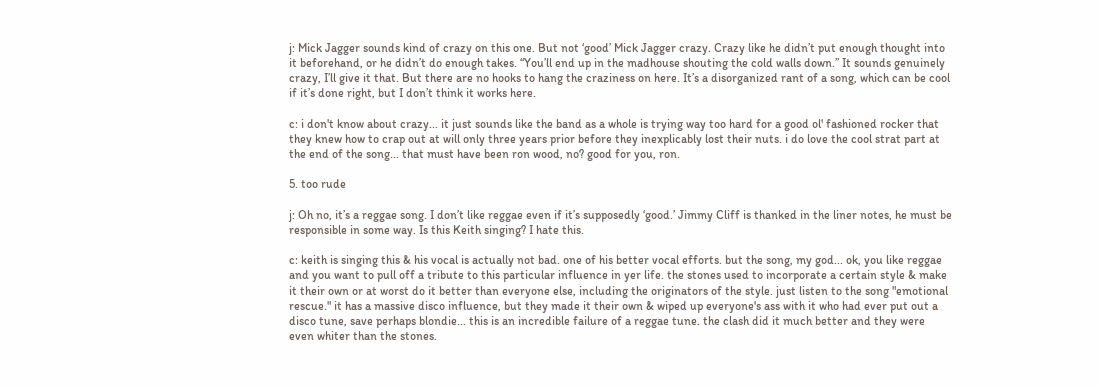j: Mick Jagger sounds kind of crazy on this one. But not ‘good’ Mick Jagger crazy. Crazy like he didn’t put enough thought into it beforehand, or he didn’t do enough takes. “You’ll end up in the madhouse shouting the cold walls down.” It sounds genuinely crazy, I’ll give it that. But there are no hooks to hang the craziness on here. It’s a disorganized rant of a song, which can be cool if it’s done right, but I don’t think it works here.

c: i don't know about crazy... it just sounds like the band as a whole is trying way too hard for a good ol' fashioned rocker that they knew how to crap out at will only three years prior before they inexplicably lost their nuts. i do love the cool strat part at the end of the song... that must have been ron wood, no? good for you, ron.

5. too rude

j: Oh no, it’s a reggae song. I don’t like reggae even if it’s supposedly ‘good.’ Jimmy Cliff is thanked in the liner notes, he must be responsible in some way. Is this Keith singing? I hate this.

c: keith is singing this & his vocal is actually not bad. one of his better vocal efforts. but the song, my god... ok, you like reggae and you want to pull off a tribute to this particular influence in yer life. the stones used to incorporate a certain style & make it their own or at worst do it better than everyone else, including the originators of the style. just listen to the song "emotional rescue." it has a massive disco influence, but they made it their own & wiped up everyone's ass with it who had ever put out a disco tune, save perhaps blondie... this is an incredible failure of a reggae tune. the clash did it much better and they were even whiter than the stones.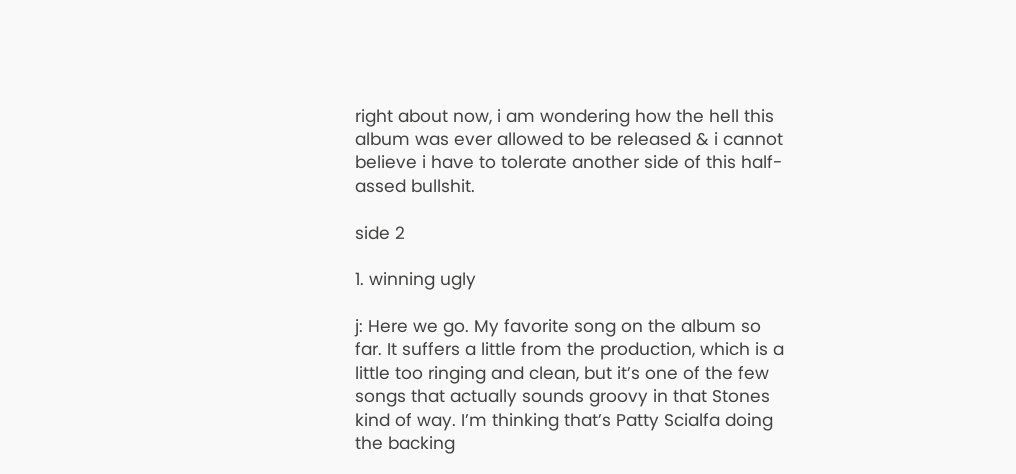right about now, i am wondering how the hell this album was ever allowed to be released & i cannot believe i have to tolerate another side of this half-assed bullshit.

side 2

1. winning ugly

j: Here we go. My favorite song on the album so far. It suffers a little from the production, which is a little too ringing and clean, but it’s one of the few songs that actually sounds groovy in that Stones kind of way. I’m thinking that’s Patty Scialfa doing the backing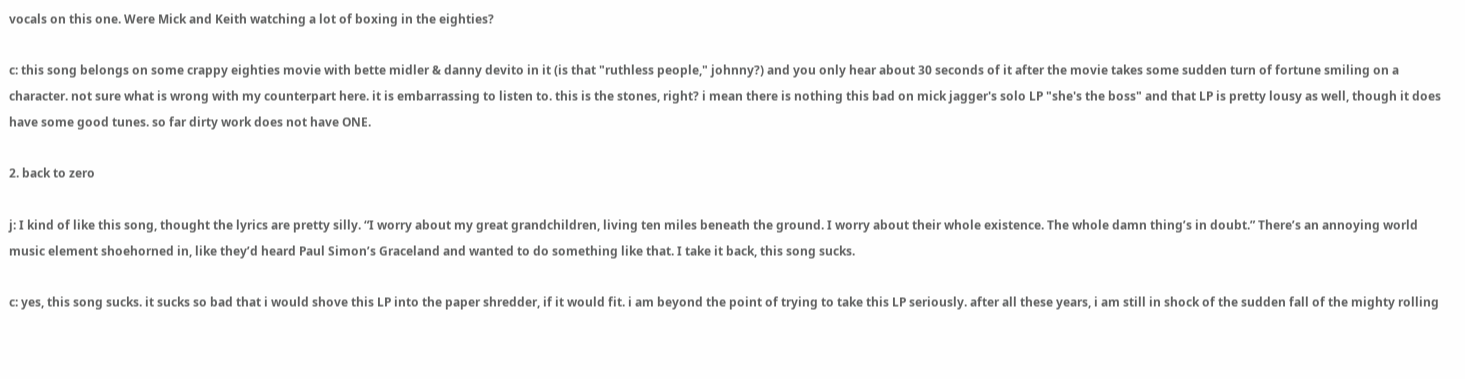vocals on this one. Were Mick and Keith watching a lot of boxing in the eighties?

c: this song belongs on some crappy eighties movie with bette midler & danny devito in it (is that "ruthless people," johnny?) and you only hear about 30 seconds of it after the movie takes some sudden turn of fortune smiling on a character. not sure what is wrong with my counterpart here. it is embarrassing to listen to. this is the stones, right? i mean there is nothing this bad on mick jagger's solo LP "she's the boss" and that LP is pretty lousy as well, though it does have some good tunes. so far dirty work does not have ONE.

2. back to zero

j: I kind of like this song, thought the lyrics are pretty silly. “I worry about my great grandchildren, living ten miles beneath the ground. I worry about their whole existence. The whole damn thing’s in doubt.” There’s an annoying world music element shoehorned in, like they’d heard Paul Simon’s Graceland and wanted to do something like that. I take it back, this song sucks.

c: yes, this song sucks. it sucks so bad that i would shove this LP into the paper shredder, if it would fit. i am beyond the point of trying to take this LP seriously. after all these years, i am still in shock of the sudden fall of the mighty rolling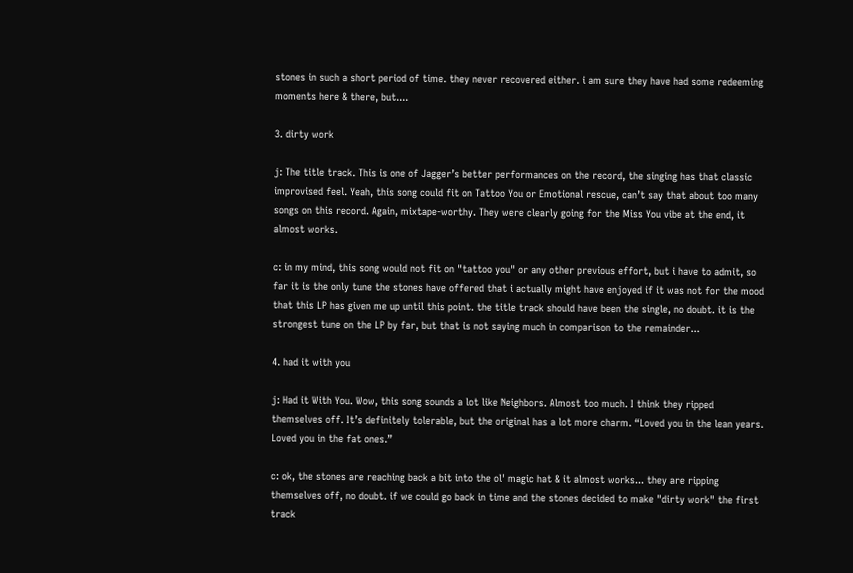stones in such a short period of time. they never recovered either. i am sure they have had some redeeming moments here & there, but....

3. dirty work

j: The title track. This is one of Jagger’s better performances on the record, the singing has that classic improvised feel. Yeah, this song could fit on Tattoo You or Emotional rescue, can’t say that about too many songs on this record. Again, mixtape-worthy. They were clearly going for the Miss You vibe at the end, it almost works.

c: in my mind, this song would not fit on "tattoo you" or any other previous effort, but i have to admit, so far it is the only tune the stones have offered that i actually might have enjoyed if it was not for the mood that this LP has given me up until this point. the title track should have been the single, no doubt. it is the strongest tune on the LP by far, but that is not saying much in comparison to the remainder...

4. had it with you

j: Had it With You. Wow, this song sounds a lot like Neighbors. Almost too much. I think they ripped themselves off. It’s definitely tolerable, but the original has a lot more charm. “Loved you in the lean years. Loved you in the fat ones.”

c: ok, the stones are reaching back a bit into the ol' magic hat & it almost works... they are ripping themselves off, no doubt. if we could go back in time and the stones decided to make "dirty work" the first track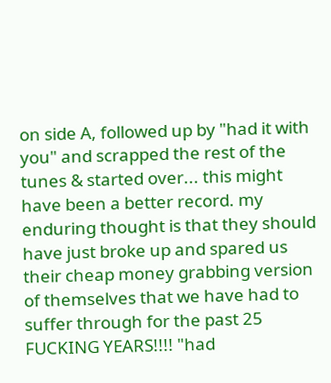on side A, followed up by "had it with you" and scrapped the rest of the tunes & started over... this might have been a better record. my enduring thought is that they should have just broke up and spared us their cheap money grabbing version of themselves that we have had to suffer through for the past 25 FUCKING YEARS!!!! "had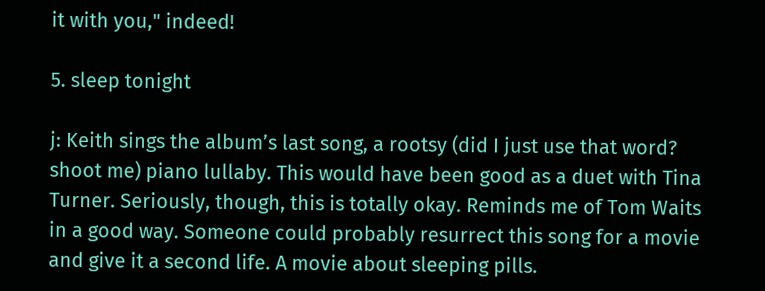it with you," indeed!

5. sleep tonight

j: Keith sings the album’s last song, a rootsy (did I just use that word? shoot me) piano lullaby. This would have been good as a duet with Tina Turner. Seriously, though, this is totally okay. Reminds me of Tom Waits in a good way. Someone could probably resurrect this song for a movie and give it a second life. A movie about sleeping pills.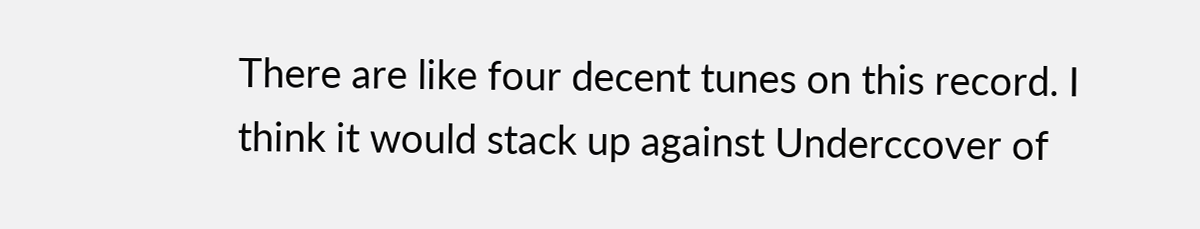There are like four decent tunes on this record. I think it would stack up against Underccover of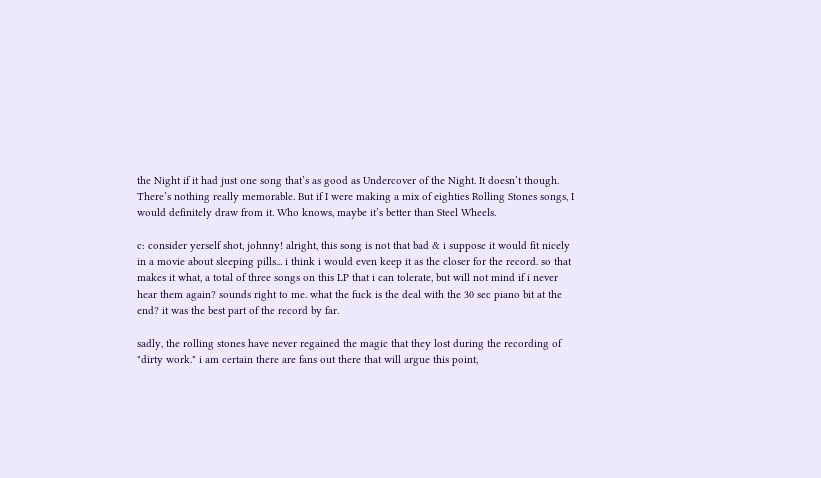the Night if it had just one song that’s as good as Undercover of the Night. It doesn’t though. There’s nothing really memorable. But if I were making a mix of eighties Rolling Stones songs, I would definitely draw from it. Who knows, maybe it’s better than Steel Wheels.

c: consider yerself shot, johnny! alright, this song is not that bad & i suppose it would fit nicely in a movie about sleeping pills... i think i would even keep it as the closer for the record. so that makes it what, a total of three songs on this LP that i can tolerate, but will not mind if i never hear them again? sounds right to me. what the fuck is the deal with the 30 sec piano bit at the end? it was the best part of the record by far.

sadly, the rolling stones have never regained the magic that they lost during the recording of "dirty work." i am certain there are fans out there that will argue this point,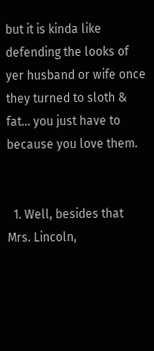but it is kinda like defending the looks of yer husband or wife once they turned to sloth & fat... you just have to because you love them.


  1. Well, besides that Mrs. Lincoln,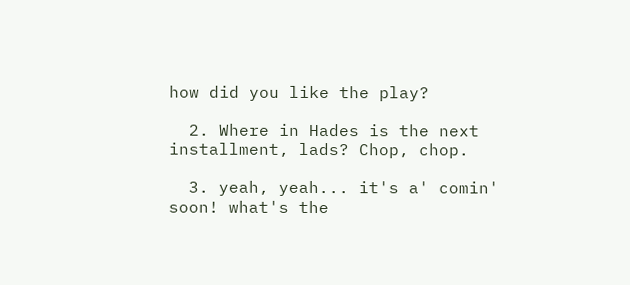how did you like the play?

  2. Where in Hades is the next installment, lads? Chop, chop.

  3. yeah, yeah... it's a' comin' soon! what's the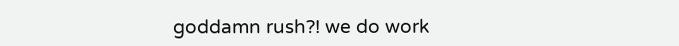goddamn rush?! we do work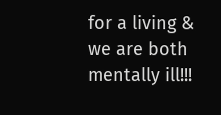for a living & we are both mentally ill!!!